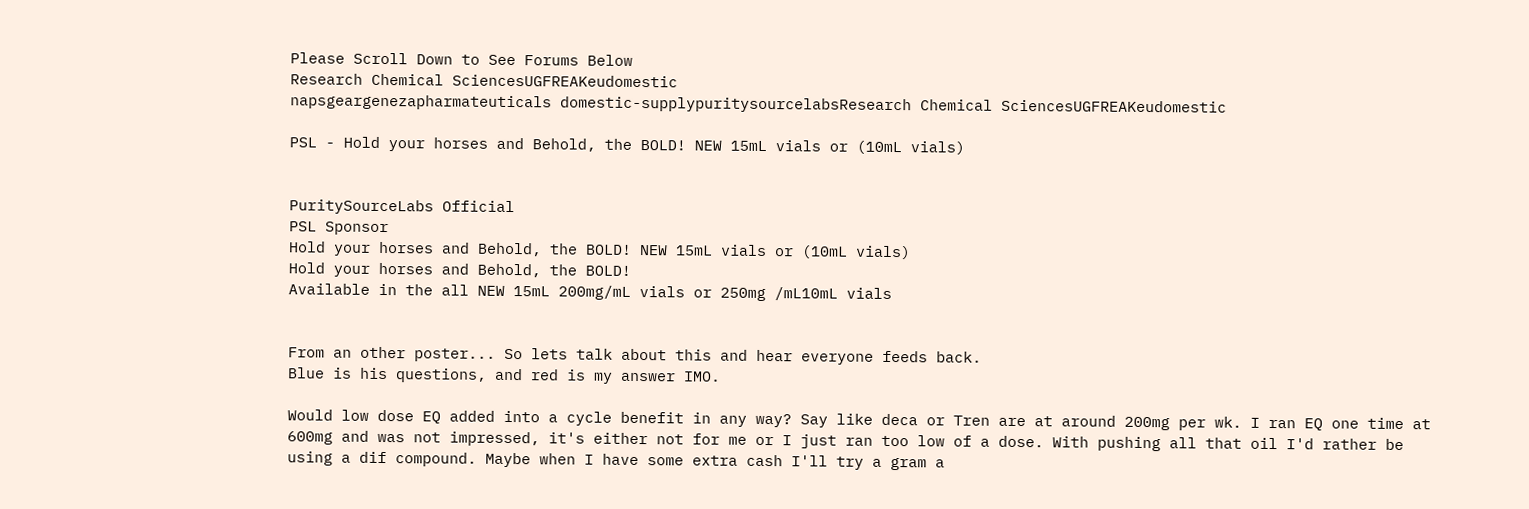Please Scroll Down to See Forums Below
Research Chemical SciencesUGFREAKeudomestic
napsgeargenezapharmateuticals domestic-supplypuritysourcelabsResearch Chemical SciencesUGFREAKeudomestic

PSL - Hold your horses and Behold, the BOLD! NEW 15mL vials or (10mL vials)


PuritySourceLabs Official
PSL Sponsor
Hold your horses and Behold, the BOLD! NEW 15mL vials or (10mL vials)
Hold your horses and Behold, the BOLD!
Available in the all NEW 15mL 200mg/mL vials or 250mg /mL10mL vials


From an other poster... So lets talk about this and hear everyone feeds back.
Blue is his questions, and red is my answer IMO.

Would low dose EQ added into a cycle benefit in any way? Say like deca or Tren are at around 200mg per wk. I ran EQ one time at 600mg and was not impressed, it's either not for me or I just ran too low of a dose. With pushing all that oil I'd rather be using a dif compound. Maybe when I have some extra cash I'll try a gram a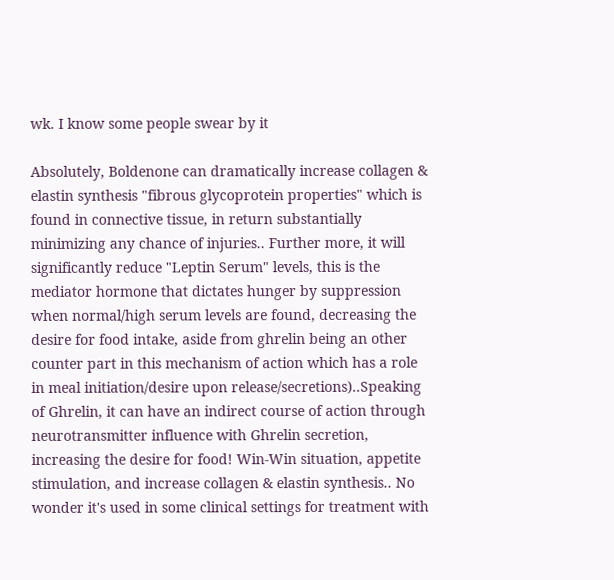wk. I know some people swear by it

Absolutely, Boldenone can dramatically increase collagen & elastin synthesis "fibrous glycoprotein properties" which is found in connective tissue, in return substantially minimizing any chance of injuries.. Further more, it will significantly reduce "Leptin Serum" levels, this is the mediator hormone that dictates hunger by suppression when normal/high serum levels are found, decreasing the desire for food intake, aside from ghrelin being an other counter part in this mechanism of action which has a role in meal initiation/desire upon release/secretions)..Speaking of Ghrelin, it can have an indirect course of action through neurotransmitter influence with Ghrelin secretion, increasing the desire for food! Win-Win situation, appetite stimulation, and increase collagen & elastin synthesis.. No wonder it's used in some clinical settings for treatment with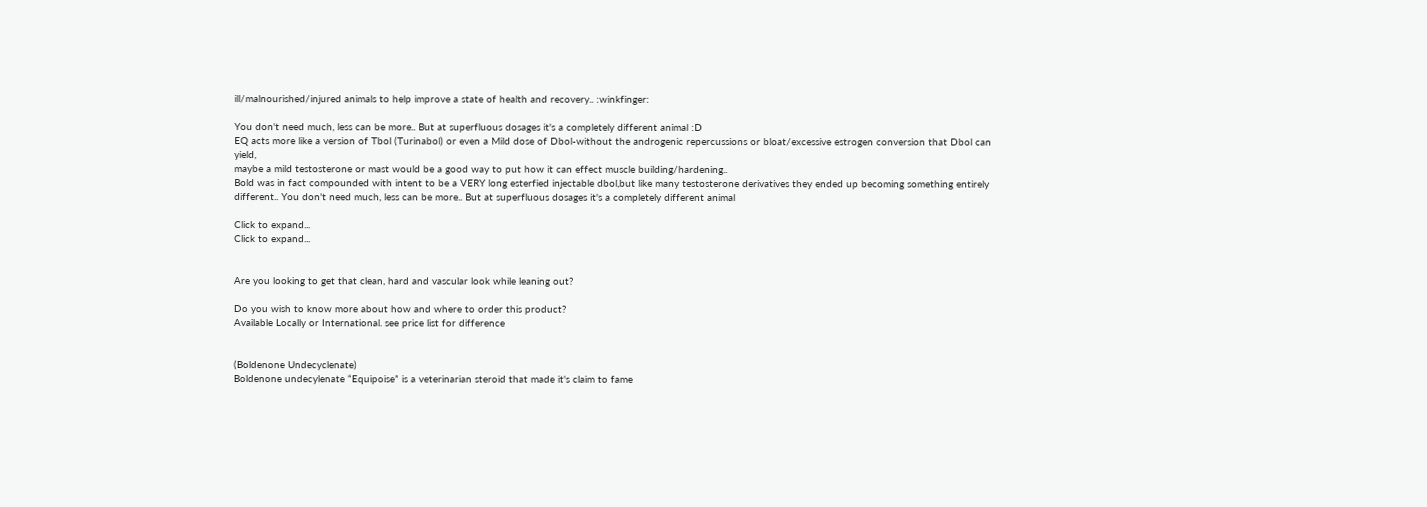ill/malnourished/injured animals to help improve a state of health and recovery.. :winkfinger:

You don't need much, less can be more.. But at superfluous dosages it's a completely different animal :D
EQ acts more like a version of Tbol (Turinabol) or even a Mild dose of Dbol-without the androgenic repercussions or bloat/excessive estrogen conversion that Dbol can yield,
maybe a mild testosterone or mast would be a good way to put how it can effect muscle building/hardening..
Bold was in fact compounded with intent to be a VERY long esterfied injectable dbol,but like many testosterone derivatives they ended up becoming something entirely different.. You don't need much, less can be more.. But at superfluous dosages it's a completely different animal

Click to expand...
Click to expand...


Are you looking to get that clean, hard and vascular look while leaning out?

Do you wish to know more about how and where to order this product?
Available Locally or International. see price list for difference


(Boldenone Undecyclenate)
Boldenone undecylenate “Equipoise” is a veterinarian steroid that made it's claim to fame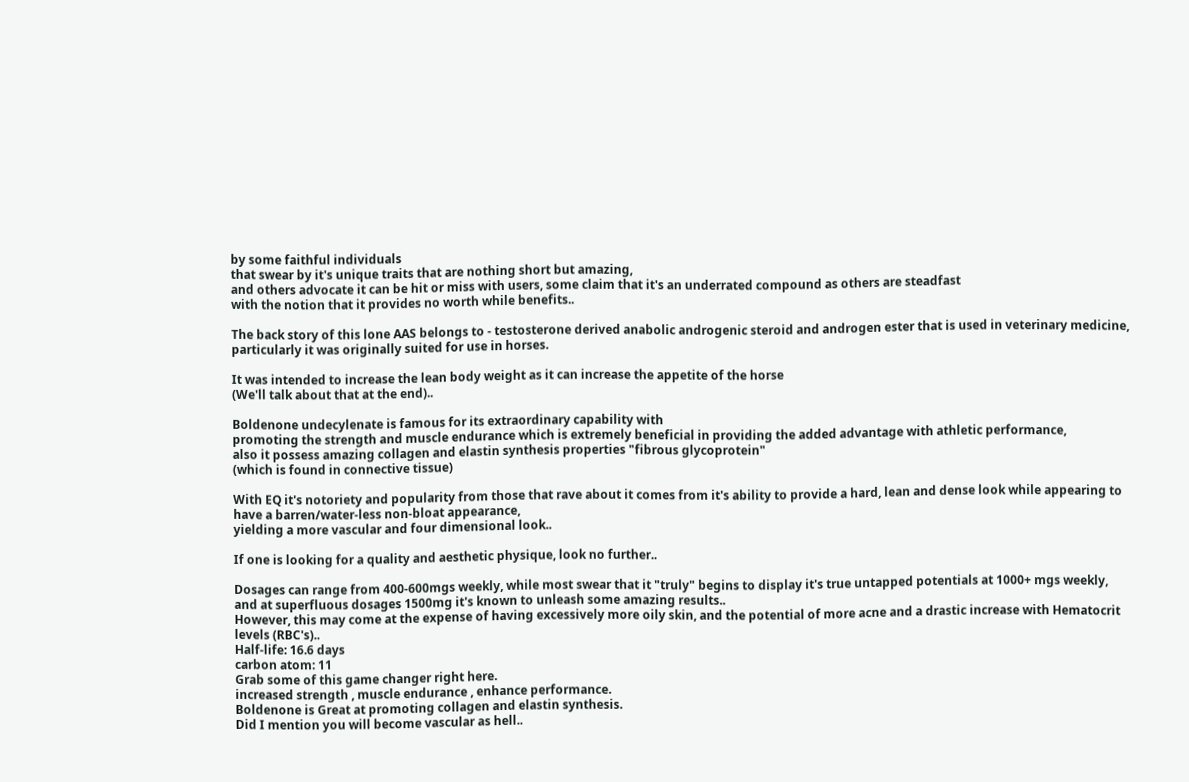by some faithful individuals
that swear by it's unique traits that are nothing short but amazing,
and others advocate it can be hit or miss with users, some claim that it's an underrated compound as others are steadfast
with the notion that it provides no worth while benefits..

The back story of this lone AAS belongs to - testosterone derived anabolic androgenic steroid and androgen ester that is used in veterinary medicine,
particularly it was originally suited for use in horses.

It was intended to increase the lean body weight as it can increase the appetite of the horse
(We'll talk about that at the end)..

Boldenone undecylenate is famous for its extraordinary capability with
promoting the strength and muscle endurance which is extremely beneficial in providing the added advantage with athletic performance,
also it possess amazing collagen and elastin synthesis properties "fibrous glycoprotein"
(which is found in connective tissue)

With EQ it's notoriety and popularity from those that rave about it comes from it's ability to provide a hard, lean and dense look while appearing to have a barren/water-less non-bloat appearance,
yielding a more vascular and four dimensional look..

If one is looking for a quality and aesthetic physique, look no further..

Dosages can range from 400-600mgs weekly, while most swear that it "truly" begins to display it's true untapped potentials at 1000+ mgs weekly,
and at superfluous dosages 1500mg it's known to unleash some amazing results..
However, this may come at the expense of having excessively more oily skin, and the potential of more acne and a drastic increase with Hematocrit levels (RBC's)..
Half-life: 16.6 days
carbon atom: 11
Grab some of this game changer right here.
increased strength , muscle endurance , enhance performance.
Boldenone is Great at promoting collagen and elastin synthesis.
Did I mention you will become vascular as hell..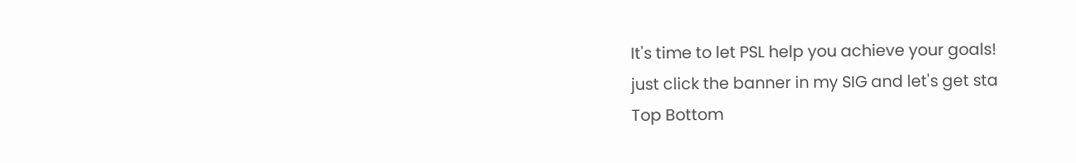It's time to let PSL help you achieve your goals!
just click the banner in my SIG and let's get sta
Top Bottom